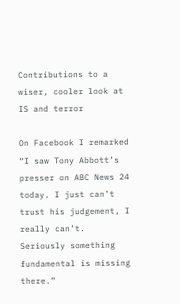Contributions to a wiser, cooler look at IS and terror

On Facebook I remarked “I saw Tony Abbott’s presser on ABC News 24 today. I just can’t trust his judgement, I really can’t. Seriously something fundamental is missing there.”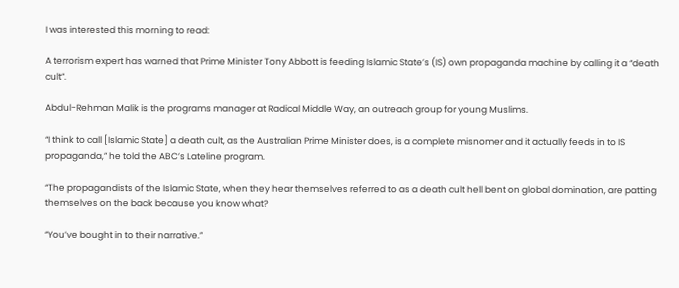I was interested this morning to read:

A terrorism expert has warned that Prime Minister Tony Abbott is feeding Islamic State’s (IS) own propaganda machine by calling it a “death cult”.

Abdul-Rehman Malik is the programs manager at Radical Middle Way, an outreach group for young Muslims.

“I think to call [Islamic State] a death cult, as the Australian Prime Minister does, is a complete misnomer and it actually feeds in to IS propaganda,” he told the ABC’s Lateline program.

“The propagandists of the Islamic State, when they hear themselves referred to as a death cult hell bent on global domination, are patting themselves on the back because you know what?

“You’ve bought in to their narrative.”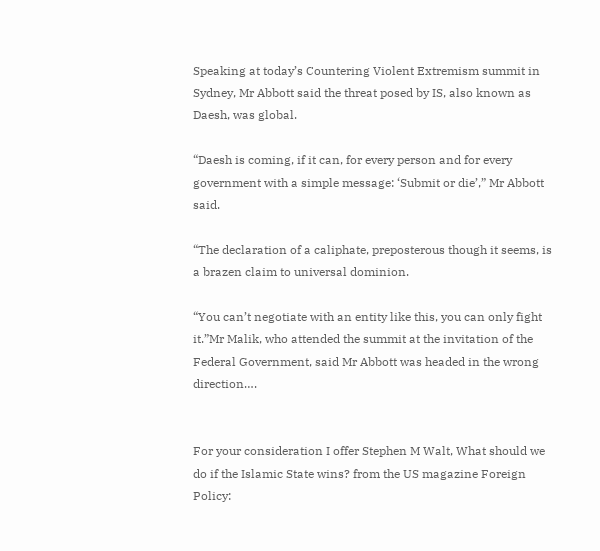Speaking at today’s Countering Violent Extremism summit in Sydney, Mr Abbott said the threat posed by IS, also known as Daesh, was global.

“Daesh is coming, if it can, for every person and for every government with a simple message: ‘Submit or die’,” Mr Abbott said.

“The declaration of a caliphate, preposterous though it seems, is a brazen claim to universal dominion.

“You can’t negotiate with an entity like this, you can only fight it.”Mr Malik, who attended the summit at the invitation of the Federal Government, said Mr Abbott was headed in the wrong direction….


For your consideration I offer Stephen M Walt, What should we do if the Islamic State wins? from the US magazine Foreign Policy: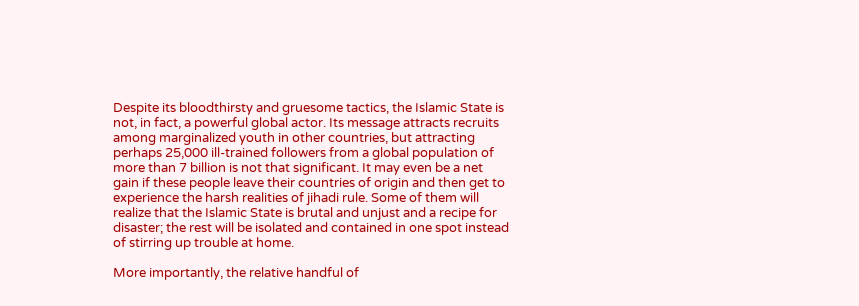Despite its bloodthirsty and gruesome tactics, the Islamic State is not, in fact, a powerful global actor. Its message attracts recruits among marginalized youth in other countries, but attracting perhaps 25,000 ill-trained followers from a global population of more than 7 billion is not that significant. It may even be a net gain if these people leave their countries of origin and then get to experience the harsh realities of jihadi rule. Some of them will realize that the Islamic State is brutal and unjust and a recipe for disaster; the rest will be isolated and contained in one spot instead of stirring up trouble at home.

More importantly, the relative handful of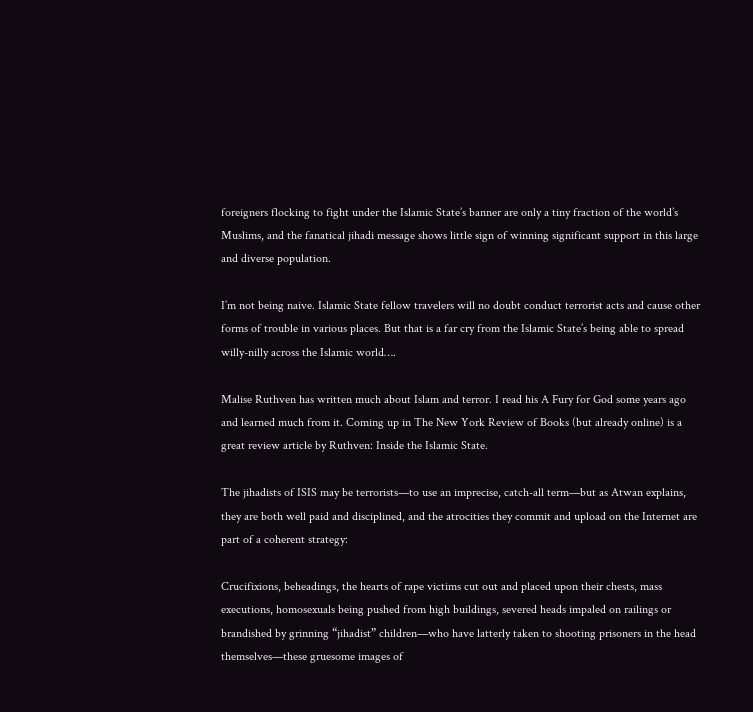foreigners flocking to fight under the Islamic State’s banner are only a tiny fraction of the world’s Muslims, and the fanatical jihadi message shows little sign of winning significant support in this large and diverse population.

I’m not being naive. Islamic State fellow travelers will no doubt conduct terrorist acts and cause other forms of trouble in various places. But that is a far cry from the Islamic State’s being able to spread willy-nilly across the Islamic world….

Malise Ruthven has written much about Islam and terror. I read his A Fury for God some years ago and learned much from it. Coming up in The New York Review of Books (but already online) is a great review article by Ruthven: Inside the Islamic State.

The jihadists of ISIS may be terrorists—to use an imprecise, catch-all term—but as Atwan explains, they are both well paid and disciplined, and the atrocities they commit and upload on the Internet are part of a coherent strategy:

Crucifixions, beheadings, the hearts of rape victims cut out and placed upon their chests, mass executions, homosexuals being pushed from high buildings, severed heads impaled on railings or brandished by grinning “jihadist” children—who have latterly taken to shooting prisoners in the head themselves—these gruesome images of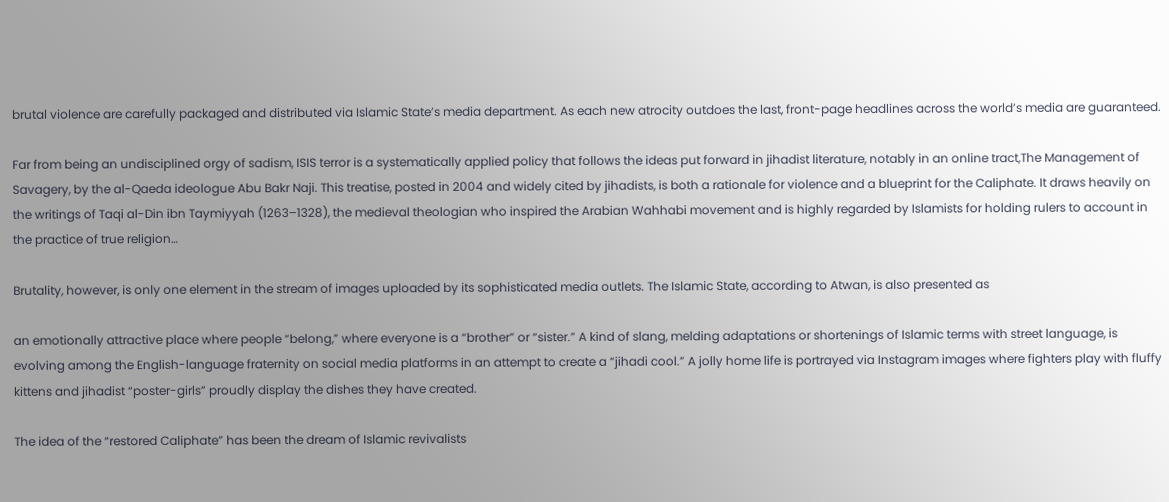brutal violence are carefully packaged and distributed via Islamic State’s media department. As each new atrocity outdoes the last, front-page headlines across the world’s media are guaranteed.

Far from being an undisciplined orgy of sadism, ISIS terror is a systematically applied policy that follows the ideas put forward in jihadist literature, notably in an online tract,The Management of Savagery, by the al-Qaeda ideologue Abu Bakr Naji. This treatise, posted in 2004 and widely cited by jihadists, is both a rationale for violence and a blueprint for the Caliphate. It draws heavily on the writings of Taqi al-Din ibn Taymiyyah (1263–1328), the medieval theologian who inspired the Arabian Wahhabi movement and is highly regarded by Islamists for holding rulers to account in the practice of true religion…

Brutality, however, is only one element in the stream of images uploaded by its sophisticated media outlets. The Islamic State, according to Atwan, is also presented as

an emotionally attractive place where people “belong,” where everyone is a “brother” or “sister.” A kind of slang, melding adaptations or shortenings of Islamic terms with street language, is evolving among the English-language fraternity on social media platforms in an attempt to create a “jihadi cool.” A jolly home life is portrayed via Instagram images where fighters play with fluffy kittens and jihadist “poster-girls” proudly display the dishes they have created.

The idea of the “restored Caliphate” has been the dream of Islamic revivalists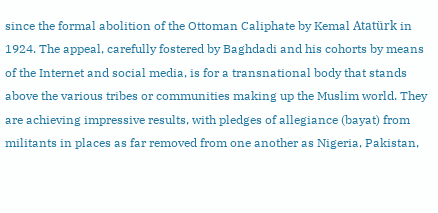since the formal abolition of the Ottoman Caliphate by Kemal Atatürk in 1924. The appeal, carefully fostered by Baghdadi and his cohorts by means of the Internet and social media, is for a transnational body that stands above the various tribes or communities making up the Muslim world. They are achieving impressive results, with pledges of allegiance (bayat) from militants in places as far removed from one another as Nigeria, Pakistan,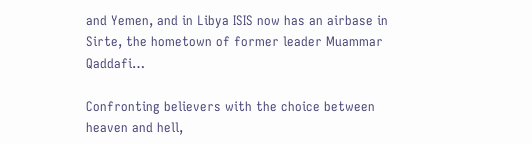and Yemen, and in Libya ISIS now has an airbase in Sirte, the hometown of former leader Muammar Qaddafi…

Confronting believers with the choice between heaven and hell,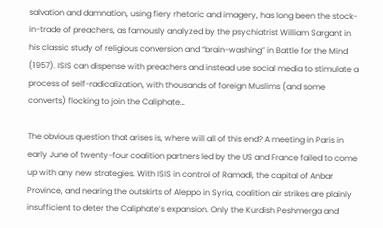salvation and damnation, using fiery rhetoric and imagery, has long been the stock-in-trade of preachers, as famously analyzed by the psychiatrist William Sargant in his classic study of religious conversion and “brain-washing” in Battle for the Mind (1957). ISIS can dispense with preachers and instead use social media to stimulate a process of self-radicalization, with thousands of foreign Muslims (and some converts) flocking to join the Caliphate…

The obvious question that arises is, where will all of this end? A meeting in Paris in early June of twenty-four coalition partners led by the US and France failed to come up with any new strategies. With ISIS in control of Ramadi, the capital of Anbar Province, and nearing the outskirts of Aleppo in Syria, coalition air strikes are plainly insufficient to deter the Caliphate’s expansion. Only the Kurdish Peshmerga and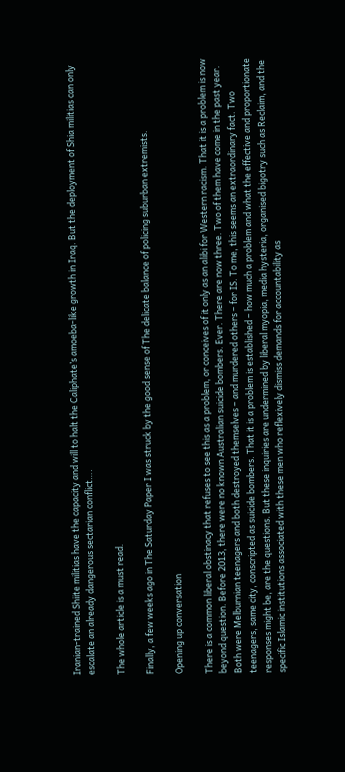Iranian-trained Shiite militias have the capacity and will to halt the Caliphate’s amoeba-like growth in Iraq. But the deployment of Shia militias can only escalate an already dangerous sectarian conflict….

The whole article is a must read.

Finally, a few weeks ago in The Saturday Paper I was struck by the good sense of The delicate balance of policing suburban extremists.

Opening up conversation

There is a common liberal obstinacy that refuses to see this as a problem, or conceives of it only as an alibi for Western racism. That it is a problem is now beyond question. Before 2013, there were no known Australian suicide bombers. Ever. There are now three. Two of them have come in the past year. Both were Melburnian teenagers and both destroyed themselves – and murdered others – for IS. To me, this seems an extraordinary fact. Two teenagers, same city, conscripted as suicide bombers. That it is a problem is established – how much a problem and what the effective and proportionate responses might be, are the questions. But these inquiries are undermined by liberal myopia, media hysteria, organised bigotry such as Reclaim, and the specific Islamic institutions associated with these men who reflexively dismiss demands for accountability as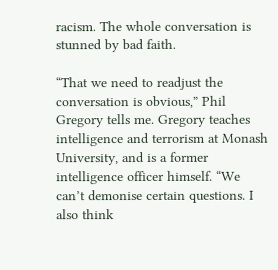racism. The whole conversation is stunned by bad faith.

“That we need to readjust the conversation is obvious,” Phil Gregory tells me. Gregory teaches intelligence and terrorism at Monash University, and is a former intelligence officer himself. “We can’t demonise certain questions. I also think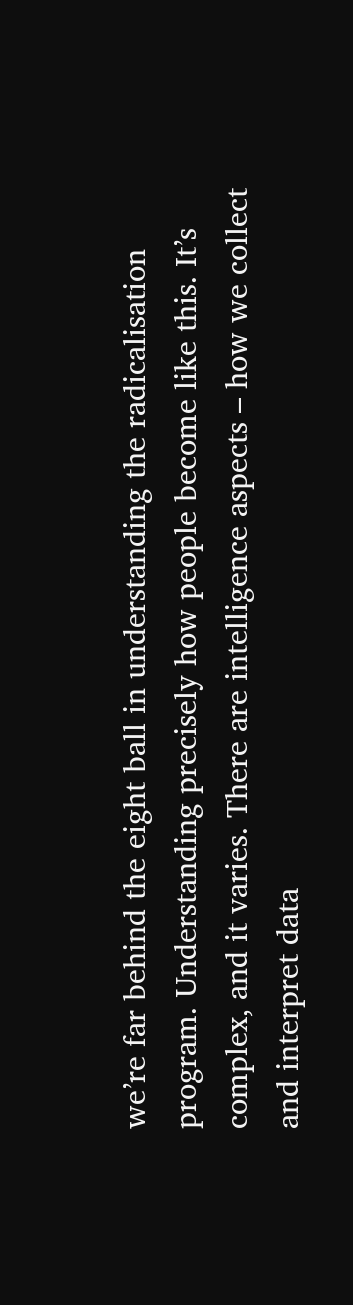we’re far behind the eight ball in understanding the radicalisation program. Understanding precisely how people become like this. It’s complex, and it varies. There are intelligence aspects – how we collect and interpret data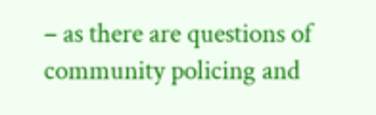– as there are questions of community policing and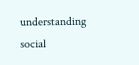understanding social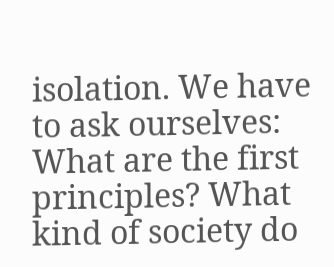isolation. We have to ask ourselves: What are the first principles? What kind of society do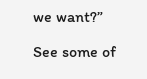we want?”

See some of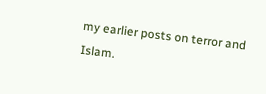my earlier posts on terror and Islam.